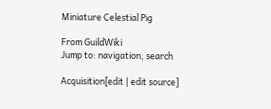Miniature Celestial Pig

From GuildWiki
Jump to: navigation, search

Acquisition[edit | edit source]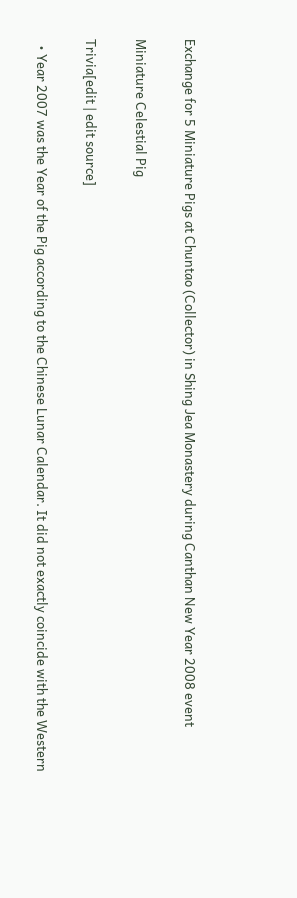Exchange for 5 Miniature Pigs at Chuntao (Collector) in Shing Jea Monastery during Canthan New Year 2008 event

Miniature Celestial Pig

Trivia[edit | edit source]

  • Year 2007 was the Year of the Pig according to the Chinese Lunar Calendar. It did not exactly coincide with the Western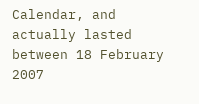Calendar, and actually lasted between 18 February 2007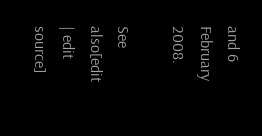and 6 February 2008.

See also[edit | edit source]